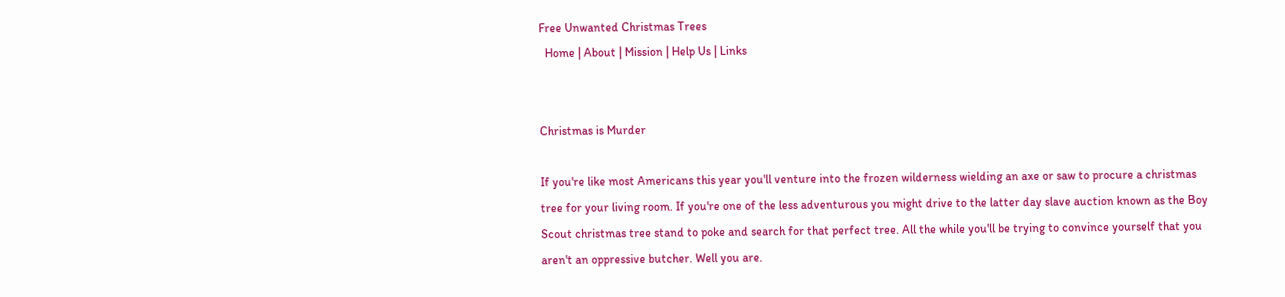Free Unwanted Christmas Trees
  Home | About | Mission | Help Us | Links


Christmas is Murder

If you're like most Americans this year you'll venture into the frozen wilderness wielding an axe or saw to procure a christmas tree for your living room. If you're one of the less adventurous you might drive to the latter day slave auction known as the Boy Scout christmas tree stand to poke and search for that perfect tree. All the while you'll be trying to convince yourself that you aren't an oppressive butcher. Well you are.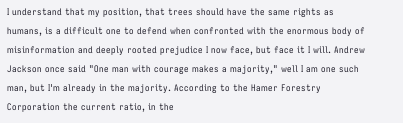I understand that my position, that trees should have the same rights as humans, is a difficult one to defend when confronted with the enormous body of misinformation and deeply rooted prejudice I now face, but face it I will. Andrew Jackson once said "One man with courage makes a majority," well I am one such man, but I'm already in the majority. According to the Hamer Forestry Corporation the current ratio, in the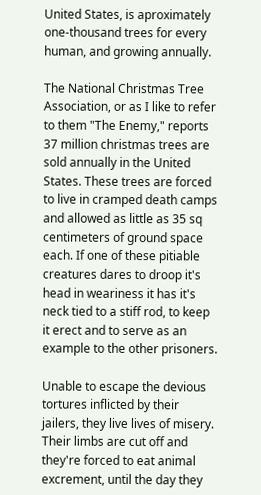United States, is aproximately one-thousand trees for every human, and growing annually.

The National Christmas Tree Association, or as I like to refer to them "The Enemy," reports 37 million christmas trees are sold annually in the United States. These trees are forced to live in cramped death camps and allowed as little as 35 sq centimeters of ground space each. If one of these pitiable creatures dares to droop it's head in weariness it has it's neck tied to a stiff rod, to keep it erect and to serve as an example to the other prisoners.

Unable to escape the devious tortures inflicted by their jailers, they live lives of misery. Their limbs are cut off and they're forced to eat animal excrement, until the day they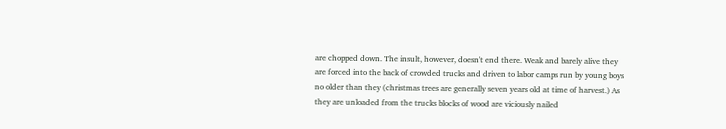are chopped down. The insult, however, doesn't end there. Weak and barely alive they are forced into the back of crowded trucks and driven to labor camps run by young boys no older than they (christmas trees are generally seven years old at time of harvest.) As they are unloaded from the trucks blocks of wood are viciously nailed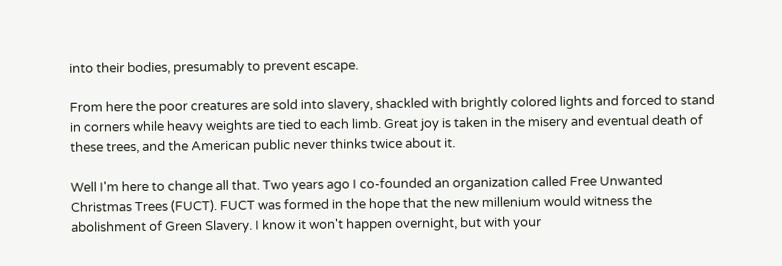into their bodies, presumably to prevent escape.

From here the poor creatures are sold into slavery, shackled with brightly colored lights and forced to stand in corners while heavy weights are tied to each limb. Great joy is taken in the misery and eventual death of these trees, and the American public never thinks twice about it.

Well I'm here to change all that. Two years ago I co-founded an organization called Free Unwanted Christmas Trees (FUCT). FUCT was formed in the hope that the new millenium would witness the abolishment of Green Slavery. I know it won't happen overnight, but with your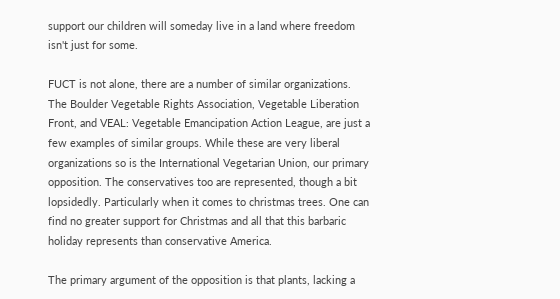support our children will someday live in a land where freedom isn't just for some.

FUCT is not alone, there are a number of similar organizations. The Boulder Vegetable Rights Association, Vegetable Liberation Front, and VEAL: Vegetable Emancipation Action League, are just a few examples of similar groups. While these are very liberal organizations so is the International Vegetarian Union, our primary opposition. The conservatives too are represented, though a bit lopsidedly. Particularly when it comes to christmas trees. One can find no greater support for Christmas and all that this barbaric holiday represents than conservative America.

The primary argument of the opposition is that plants, lacking a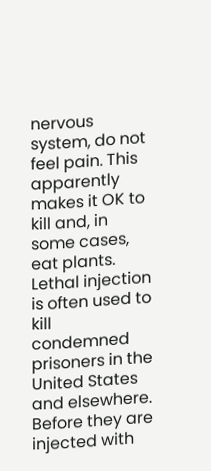nervous system, do not feel pain. This apparently makes it OK to kill and, in some cases, eat plants. Lethal injection is often used to kill condemned prisoners in the United States and elsewhere. Before they are injected with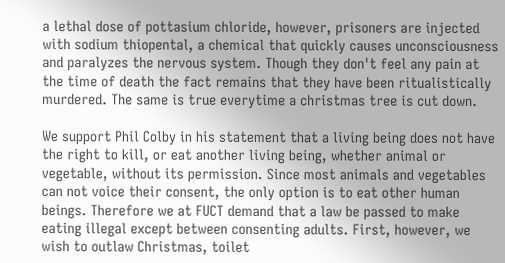a lethal dose of pottasium chloride, however, prisoners are injected with sodium thiopental, a chemical that quickly causes unconsciousness and paralyzes the nervous system. Though they don't feel any pain at the time of death the fact remains that they have been ritualistically murdered. The same is true everytime a christmas tree is cut down.

We support Phil Colby in his statement that a living being does not have the right to kill, or eat another living being, whether animal or vegetable, without its permission. Since most animals and vegetables can not voice their consent, the only option is to eat other human beings. Therefore we at FUCT demand that a law be passed to make eating illegal except between consenting adults. First, however, we wish to outlaw Christmas, toilet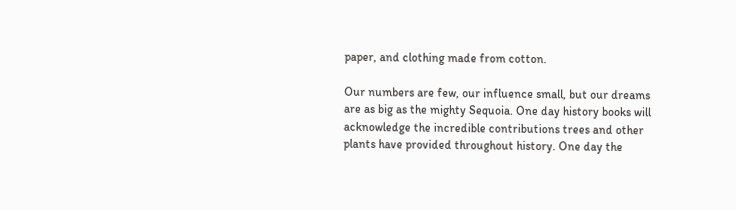paper, and clothing made from cotton.

Our numbers are few, our influence small, but our dreams are as big as the mighty Sequoia. One day history books will acknowledge the incredible contributions trees and other plants have provided throughout history. One day the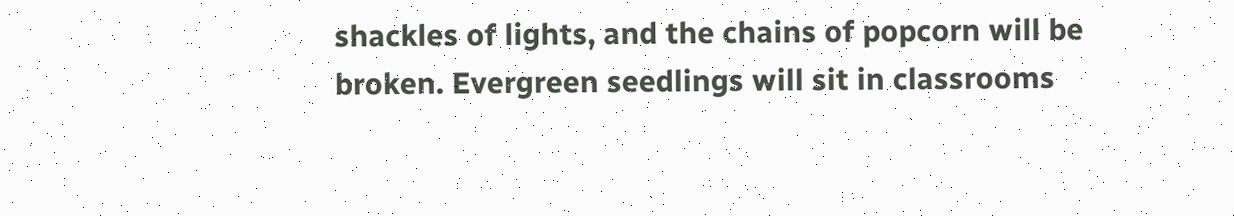shackles of lights, and the chains of popcorn will be broken. Evergreen seedlings will sit in classrooms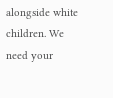alongside white children. We need your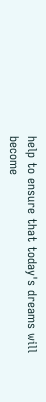help to ensure that today's dreams will become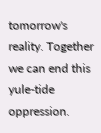tomorrow's reality. Together we can end this yule-tide oppression.